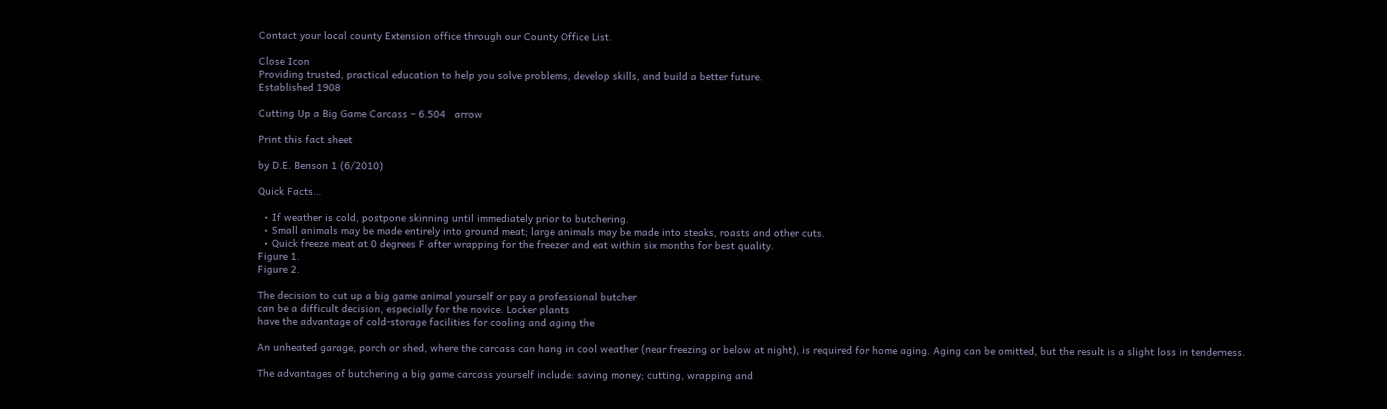Contact your local county Extension office through our County Office List.

Close Icon
Providing trusted, practical education to help you solve problems, develop skills, and build a better future.
Established 1908

Cutting Up a Big Game Carcass – 6.504   arrow

Print this fact sheet

by D.E. Benson 1 (6/2010)

Quick Facts…

  • If weather is cold, postpone skinning until immediately prior to butchering.
  • Small animals may be made entirely into ground meat; large animals may be made into steaks, roasts and other cuts.
  • Quick freeze meat at 0 degrees F after wrapping for the freezer and eat within six months for best quality.
Figure 1.
Figure 2.

The decision to cut up a big game animal yourself or pay a professional butcher
can be a difficult decision, especially for the novice. Locker plants
have the advantage of cold-storage facilities for cooling and aging the

An unheated garage, porch or shed, where the carcass can hang in cool weather (near freezing or below at night), is required for home aging. Aging can be omitted, but the result is a slight loss in tenderness.

The advantages of butchering a big game carcass yourself include: saving money; cutting, wrapping and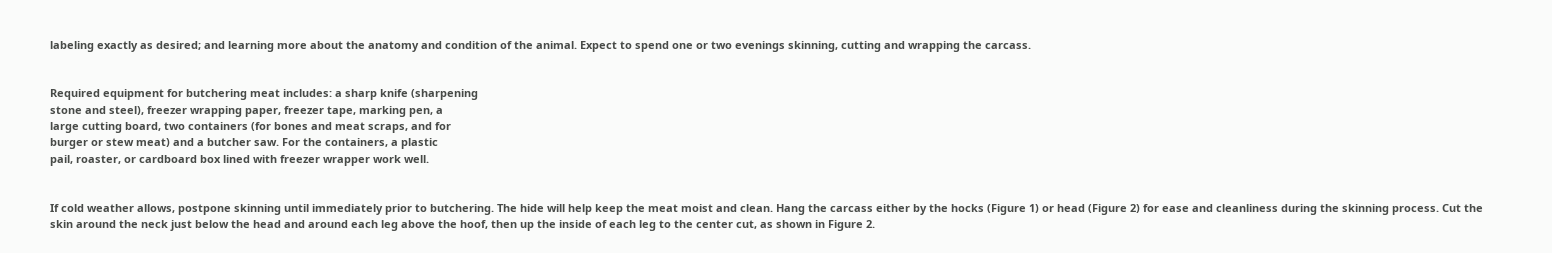labeling exactly as desired; and learning more about the anatomy and condition of the animal. Expect to spend one or two evenings skinning, cutting and wrapping the carcass.


Required equipment for butchering meat includes: a sharp knife (sharpening
stone and steel), freezer wrapping paper, freezer tape, marking pen, a
large cutting board, two containers (for bones and meat scraps, and for
burger or stew meat) and a butcher saw. For the containers, a plastic
pail, roaster, or cardboard box lined with freezer wrapper work well.


If cold weather allows, postpone skinning until immediately prior to butchering. The hide will help keep the meat moist and clean. Hang the carcass either by the hocks (Figure 1) or head (Figure 2) for ease and cleanliness during the skinning process. Cut the skin around the neck just below the head and around each leg above the hoof, then up the inside of each leg to the center cut, as shown in Figure 2.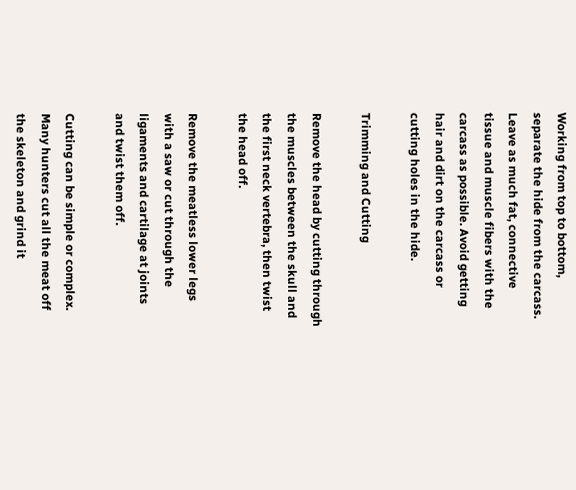Working from top to bottom, separate the hide from the carcass. Leave as much fat, connective tissue and muscle fibers with the carcass as possible. Avoid getting hair and dirt on the carcass or cutting holes in the hide.

Trimming and Cutting

Remove the head by cutting through the muscles between the skull and the first neck vertebra, then twist the head off.

Remove the meatless lower legs with a saw or cut through the ligaments and cartilage at joints and twist them off.

Cutting can be simple or complex. Many hunters cut all the meat off the skeleton and grind it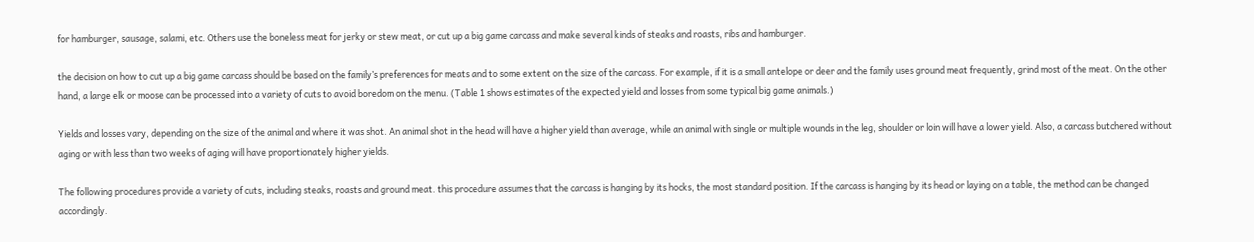for hamburger, sausage, salami, etc. Others use the boneless meat for jerky or stew meat, or cut up a big game carcass and make several kinds of steaks and roasts, ribs and hamburger.

the decision on how to cut up a big game carcass should be based on the family’s preferences for meats and to some extent on the size of the carcass. For example, if it is a small antelope or deer and the family uses ground meat frequently, grind most of the meat. On the other hand, a large elk or moose can be processed into a variety of cuts to avoid boredom on the menu. (Table 1 shows estimates of the expected yield and losses from some typical big game animals.)

Yields and losses vary, depending on the size of the animal and where it was shot. An animal shot in the head will have a higher yield than average, while an animal with single or multiple wounds in the leg, shoulder or loin will have a lower yield. Also, a carcass butchered without aging or with less than two weeks of aging will have proportionately higher yields.

The following procedures provide a variety of cuts, including steaks, roasts and ground meat. this procedure assumes that the carcass is hanging by its hocks, the most standard position. If the carcass is hanging by its head or laying on a table, the method can be changed accordingly.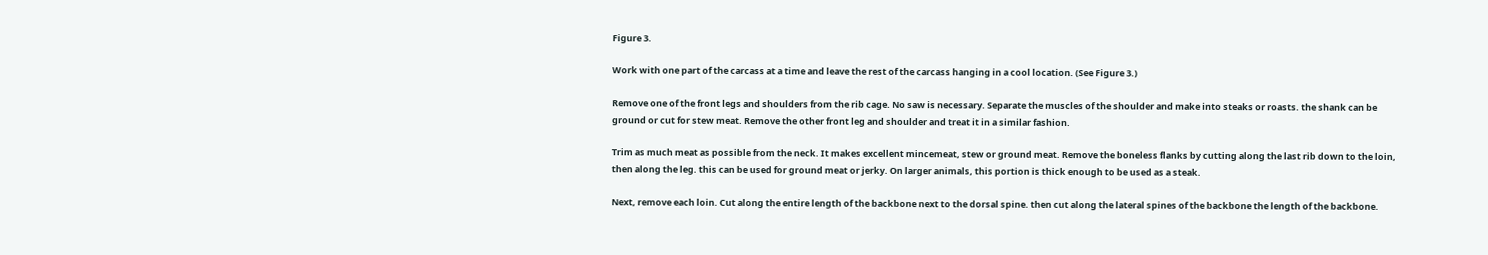Figure 3.

Work with one part of the carcass at a time and leave the rest of the carcass hanging in a cool location. (See Figure 3.)

Remove one of the front legs and shoulders from the rib cage. No saw is necessary. Separate the muscles of the shoulder and make into steaks or roasts. the shank can be ground or cut for stew meat. Remove the other front leg and shoulder and treat it in a similar fashion.

Trim as much meat as possible from the neck. It makes excellent mincemeat, stew or ground meat. Remove the boneless flanks by cutting along the last rib down to the loin, then along the leg. this can be used for ground meat or jerky. On larger animals, this portion is thick enough to be used as a steak.

Next, remove each loin. Cut along the entire length of the backbone next to the dorsal spine. then cut along the lateral spines of the backbone the length of the backbone.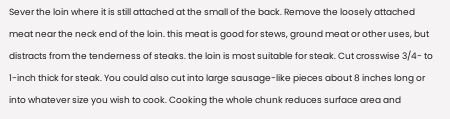Sever the loin where it is still attached at the small of the back. Remove the loosely attached meat near the neck end of the loin. this meat is good for stews, ground meat or other uses, but distracts from the tenderness of steaks. the loin is most suitable for steak. Cut crosswise 3/4- to 1-inch thick for steak. You could also cut into large sausage-like pieces about 8 inches long or into whatever size you wish to cook. Cooking the whole chunk reduces surface area and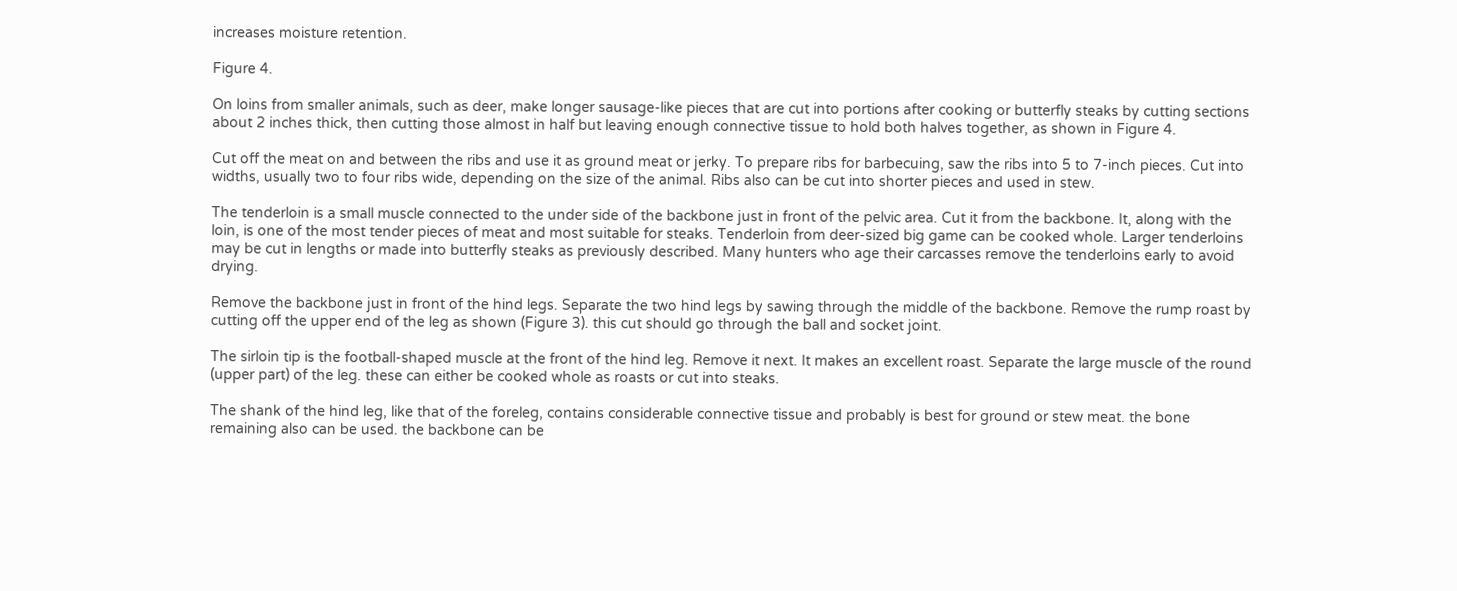increases moisture retention.

Figure 4.

On loins from smaller animals, such as deer, make longer sausage-like pieces that are cut into portions after cooking or butterfly steaks by cutting sections about 2 inches thick, then cutting those almost in half but leaving enough connective tissue to hold both halves together, as shown in Figure 4.

Cut off the meat on and between the ribs and use it as ground meat or jerky. To prepare ribs for barbecuing, saw the ribs into 5 to 7-inch pieces. Cut into widths, usually two to four ribs wide, depending on the size of the animal. Ribs also can be cut into shorter pieces and used in stew.

The tenderloin is a small muscle connected to the under side of the backbone just in front of the pelvic area. Cut it from the backbone. It, along with the loin, is one of the most tender pieces of meat and most suitable for steaks. Tenderloin from deer-sized big game can be cooked whole. Larger tenderloins may be cut in lengths or made into butterfly steaks as previously described. Many hunters who age their carcasses remove the tenderloins early to avoid drying.

Remove the backbone just in front of the hind legs. Separate the two hind legs by sawing through the middle of the backbone. Remove the rump roast by cutting off the upper end of the leg as shown (Figure 3). this cut should go through the ball and socket joint.

The sirloin tip is the football-shaped muscle at the front of the hind leg. Remove it next. It makes an excellent roast. Separate the large muscle of the round (upper part) of the leg. these can either be cooked whole as roasts or cut into steaks.

The shank of the hind leg, like that of the foreleg, contains considerable connective tissue and probably is best for ground or stew meat. the bone remaining also can be used. the backbone can be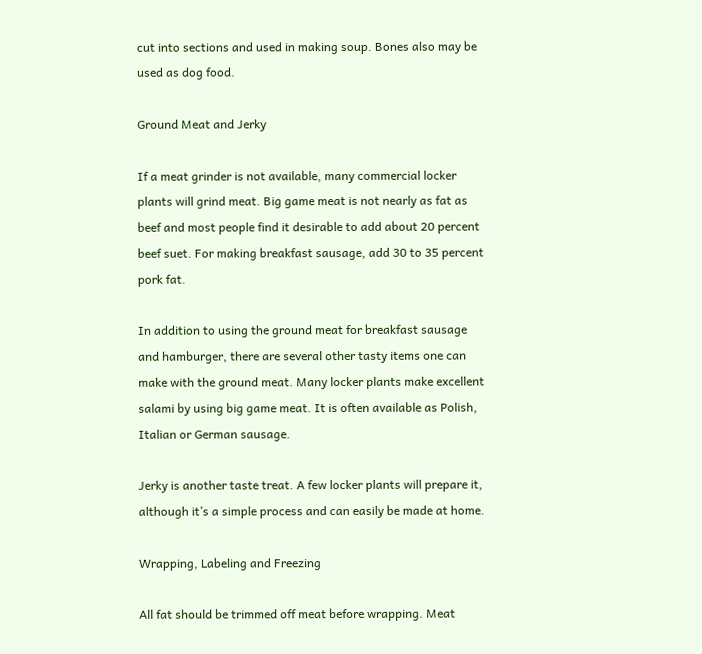cut into sections and used in making soup. Bones also may be used as dog food.

Ground Meat and Jerky

If a meat grinder is not available, many commercial locker plants will grind meat. Big game meat is not nearly as fat as beef and most people find it desirable to add about 20 percent beef suet. For making breakfast sausage, add 30 to 35 percent pork fat.

In addition to using the ground meat for breakfast sausage and hamburger, there are several other tasty items one can make with the ground meat. Many locker plants make excellent salami by using big game meat. It is often available as Polish, Italian or German sausage.

Jerky is another taste treat. A few locker plants will prepare it, although it’s a simple process and can easily be made at home.

Wrapping, Labeling and Freezing

All fat should be trimmed off meat before wrapping. Meat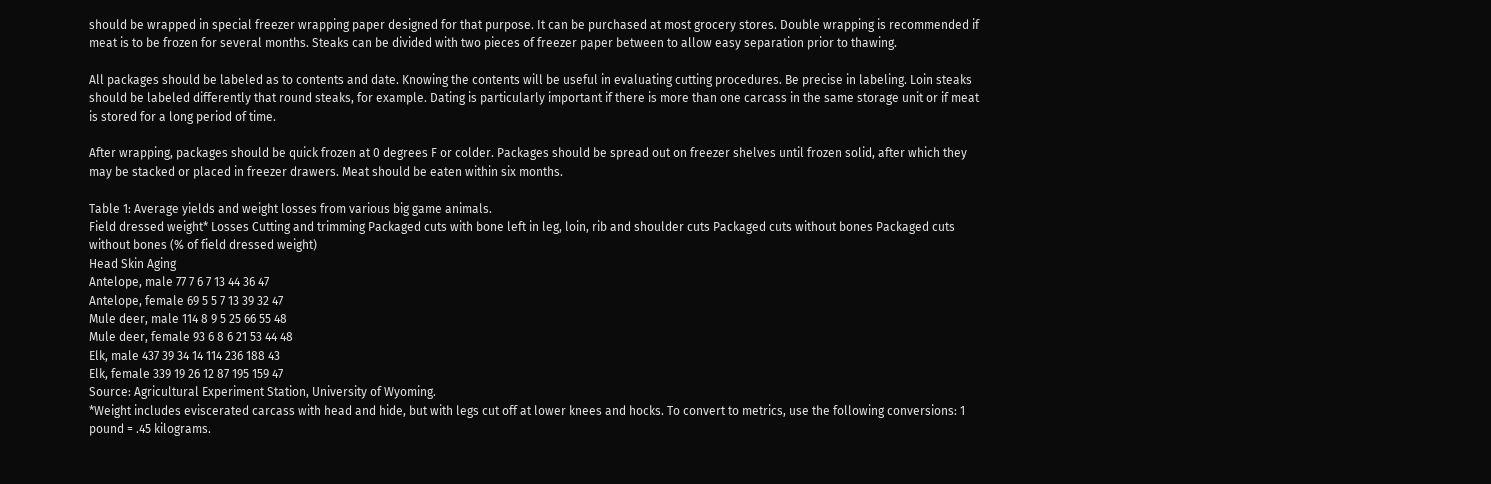should be wrapped in special freezer wrapping paper designed for that purpose. It can be purchased at most grocery stores. Double wrapping is recommended if meat is to be frozen for several months. Steaks can be divided with two pieces of freezer paper between to allow easy separation prior to thawing.

All packages should be labeled as to contents and date. Knowing the contents will be useful in evaluating cutting procedures. Be precise in labeling. Loin steaks should be labeled differently that round steaks, for example. Dating is particularly important if there is more than one carcass in the same storage unit or if meat is stored for a long period of time.

After wrapping, packages should be quick frozen at 0 degrees F or colder. Packages should be spread out on freezer shelves until frozen solid, after which they may be stacked or placed in freezer drawers. Meat should be eaten within six months.

Table 1: Average yields and weight losses from various big game animals.
Field dressed weight* Losses Cutting and trimming Packaged cuts with bone left in leg, loin, rib and shoulder cuts Packaged cuts without bones Packaged cuts without bones (% of field dressed weight)
Head Skin Aging
Antelope, male 77 7 6 7 13 44 36 47
Antelope, female 69 5 5 7 13 39 32 47
Mule deer, male 114 8 9 5 25 66 55 48
Mule deer, female 93 6 8 6 21 53 44 48
Elk, male 437 39 34 14 114 236 188 43
Elk, female 339 19 26 12 87 195 159 47
Source: Agricultural Experiment Station, University of Wyoming.
*Weight includes eviscerated carcass with head and hide, but with legs cut off at lower knees and hocks. To convert to metrics, use the following conversions: 1 pound = .45 kilograms.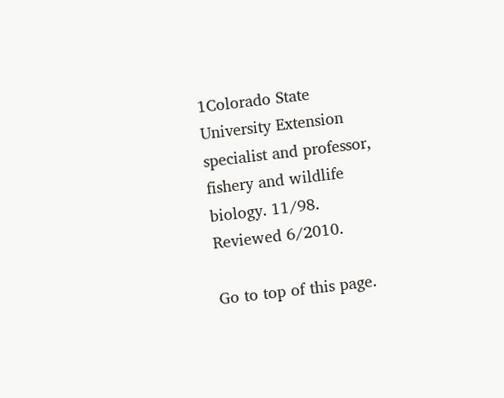1Colorado State University Extension specialist and professor, fishery and wildlife biology. 11/98. Reviewed 6/2010.

Go to top of this page.